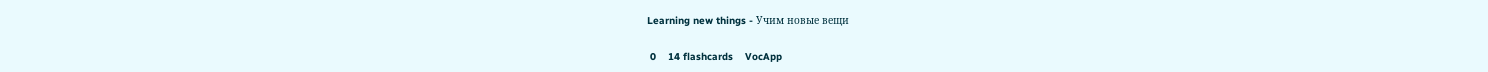Learning new things - Учим новые вещи

 0    14 flashcards    VocApp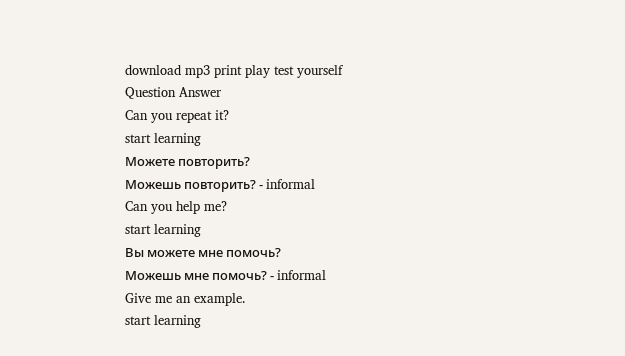download mp3 print play test yourself
Question Answer
Can you repeat it?
start learning
Можете повторить?
Можешь повторить? - informal
Can you help me?
start learning
Вы можете мне помочь?
Можешь мне помочь? - informal
Give me an example.
start learning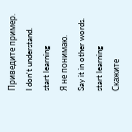Приведите пример.
I don't understand.
start learning
Я не понимаю.
Say it in other words.
start learning
Скажите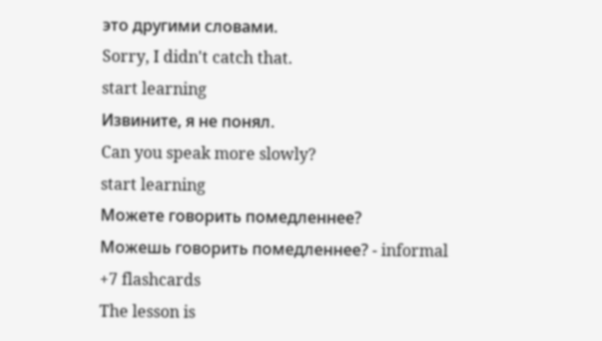это другими словами.
Sorry, I didn't catch that.
start learning
Извините, я не понял.
Can you speak more slowly?
start learning
Можете говорить помедленнее?
Можешь говорить помедленнее? - informal
+7 flashcards
The lesson is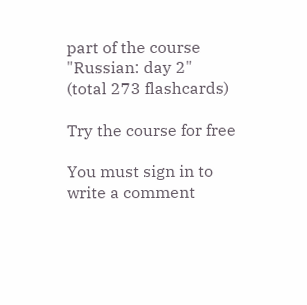part of the course
"Russian: day 2"
(total 273 flashcards)

Try the course for free

You must sign in to write a comment